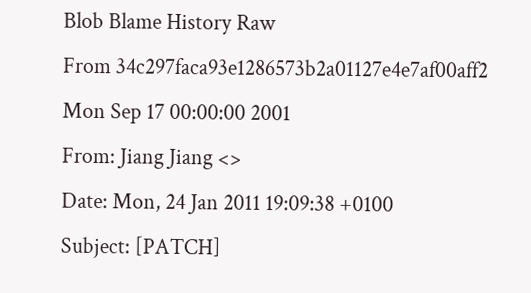Blob Blame History Raw
From 34c297faca93e1286573b2a01127e4e7af00aff2 Mon Sep 17 00:00:00 2001
From: Jiang Jiang <>
Date: Mon, 24 Jan 2011 19:09:38 +0100
Subject: [PATCH]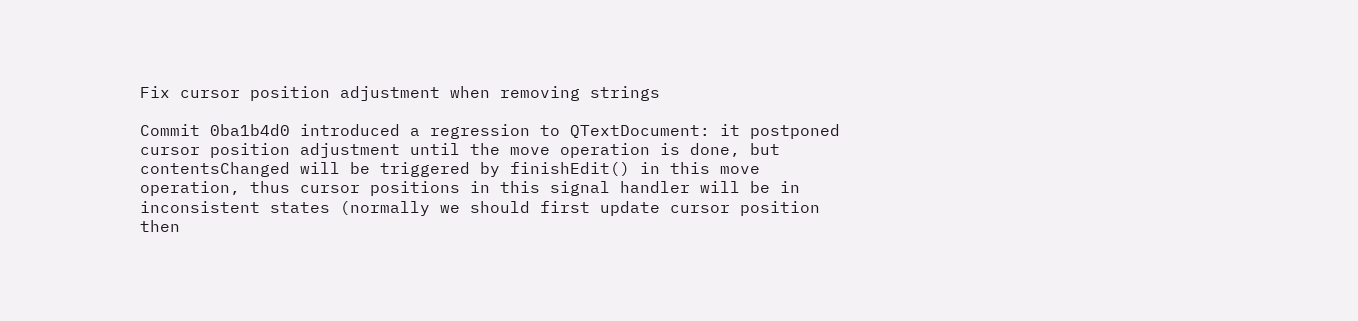Fix cursor position adjustment when removing strings

Commit 0ba1b4d0 introduced a regression to QTextDocument: it postponed
cursor position adjustment until the move operation is done, but
contentsChanged will be triggered by finishEdit() in this move
operation, thus cursor positions in this signal handler will be in
inconsistent states (normally we should first update cursor position
then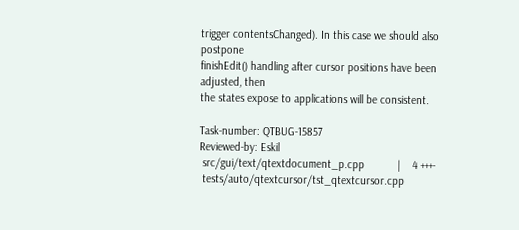trigger contentsChanged). In this case we should also postpone
finishEdit() handling after cursor positions have been adjusted, then
the states expose to applications will be consistent.

Task-number: QTBUG-15857
Reviewed-by: Eskil
 src/gui/text/qtextdocument_p.cpp           |    4 +++-
 tests/auto/qtextcursor/tst_qtextcursor.cpp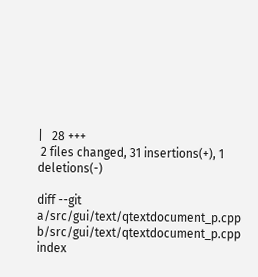|   28 +++
 2 files changed, 31 insertions(+), 1 deletions(-)

diff --git a/src/gui/text/qtextdocument_p.cpp b/src/gui/text/qtextdocument_p.cpp
index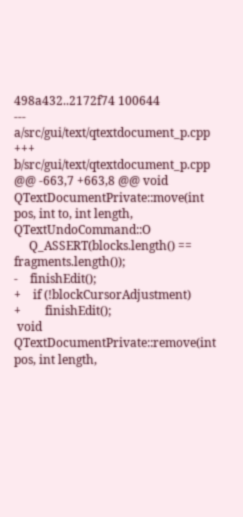498a432..2172f74 100644
--- a/src/gui/text/qtextdocument_p.cpp
+++ b/src/gui/text/qtextdocument_p.cpp
@@ -663,7 +663,8 @@ void QTextDocumentPrivate::move(int pos, int to, int length, QTextUndoCommand::O
     Q_ASSERT(blocks.length() == fragments.length());
-    finishEdit();
+    if (!blockCursorAdjustment)
+        finishEdit();
 void QTextDocumentPrivate::remove(int pos, int length,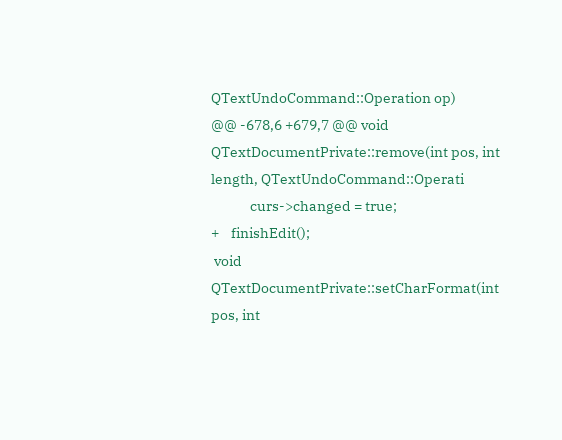QTextUndoCommand::Operation op)
@@ -678,6 +679,7 @@ void QTextDocumentPrivate::remove(int pos, int length, QTextUndoCommand::Operati
             curs->changed = true;
+    finishEdit();
 void QTextDocumentPrivate::setCharFormat(int pos, int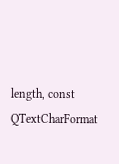length, const QTextCharFormat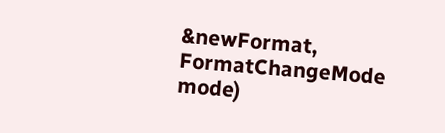&newFormat, FormatChangeMode mode)